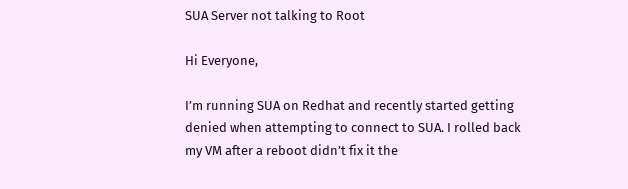SUA Server not talking to Root

Hi Everyone,

I’m running SUA on Redhat and recently started getting denied when attempting to connect to SUA. I rolled back my VM after a reboot didn’t fix it the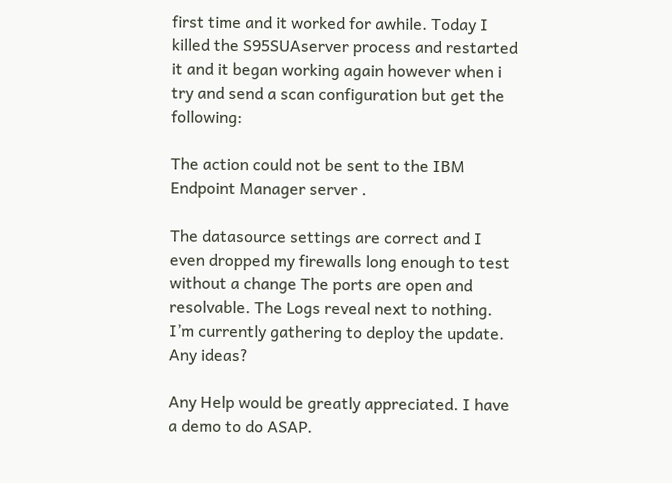first time and it worked for awhile. Today I killed the S95SUAserver process and restarted it and it began working again however when i try and send a scan configuration but get the following:

The action could not be sent to the IBM Endpoint Manager server .

The datasource settings are correct and I even dropped my firewalls long enough to test without a change The ports are open and resolvable. The Logs reveal next to nothing. I’m currently gathering to deploy the update. Any ideas?

Any Help would be greatly appreciated. I have a demo to do ASAP.